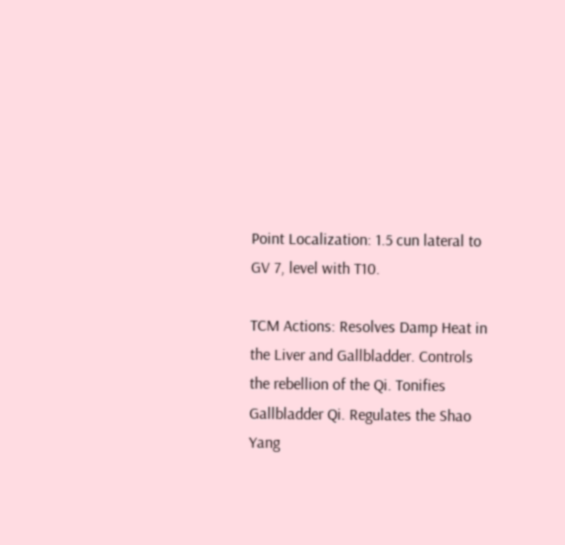Point Localization: 1.5 cun lateral to GV 7, level with T10.

TCM Actions: Resolves Damp Heat in the Liver and Gallbladder. Controls the rebellion of the Qi. Tonifies Gallbladder Qi. Regulates the Shao Yang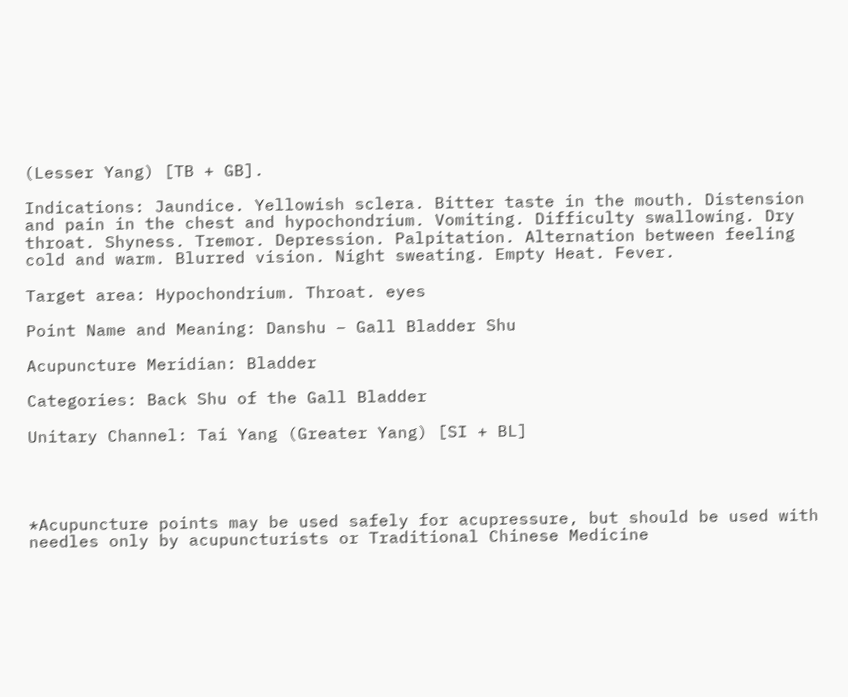(Lesser Yang) [TB + GB].

Indications: Jaundice. Yellowish sclera. Bitter taste in the mouth. Distension and pain in the chest and hypochondrium. Vomiting. Difficulty swallowing. Dry throat. Shyness. Tremor. Depression. Palpitation. Alternation between feeling cold and warm. Blurred vision. Night sweating. Empty Heat. Fever.

Target area: Hypochondrium. Throat. eyes

Point Name and Meaning: Danshu – Gall Bladder Shu

Acupuncture Meridian: Bladder

Categories: Back Shu of the Gall Bladder

Unitary Channel: Tai Yang (Greater Yang) [SI + BL]




*Acupuncture points may be used safely for acupressure, but should be used with needles only by acupuncturists or Traditional Chinese Medicine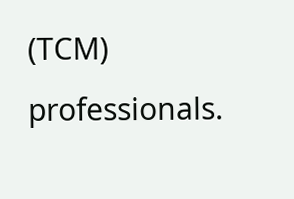(TCM) professionals.